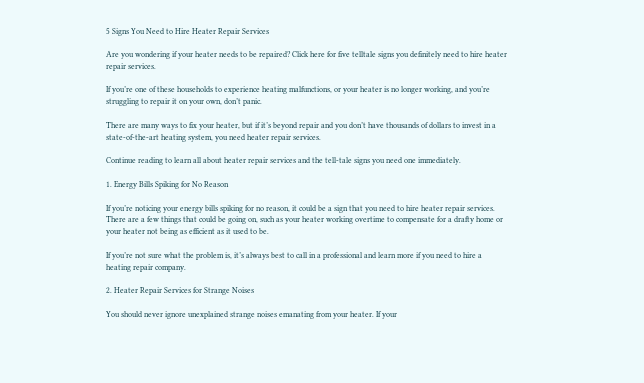5 Signs You Need to Hire Heater Repair Services

Are you wondering if your heater needs to be repaired? Click here for five telltale signs you definitely need to hire heater repair services.

If you’re one of these households to experience heating malfunctions, or your heater is no longer working, and you’re struggling to repair it on your own, don’t panic.

There are many ways to fix your heater, but if it’s beyond repair and you don’t have thousands of dollars to invest in a state-of-the-art heating system, you need heater repair services.

Continue reading to learn all about heater repair services and the tell-tale signs you need one immediately.

1. Energy Bills Spiking for No Reason

If you’re noticing your energy bills spiking for no reason, it could be a sign that you need to hire heater repair services. There are a few things that could be going on, such as your heater working overtime to compensate for a drafty home or your heater not being as efficient as it used to be.

If you’re not sure what the problem is, it’s always best to call in a professional and learn more if you need to hire a heating repair company.

2. Heater Repair Services for Strange Noises

You should never ignore unexplained strange noises emanating from your heater. If your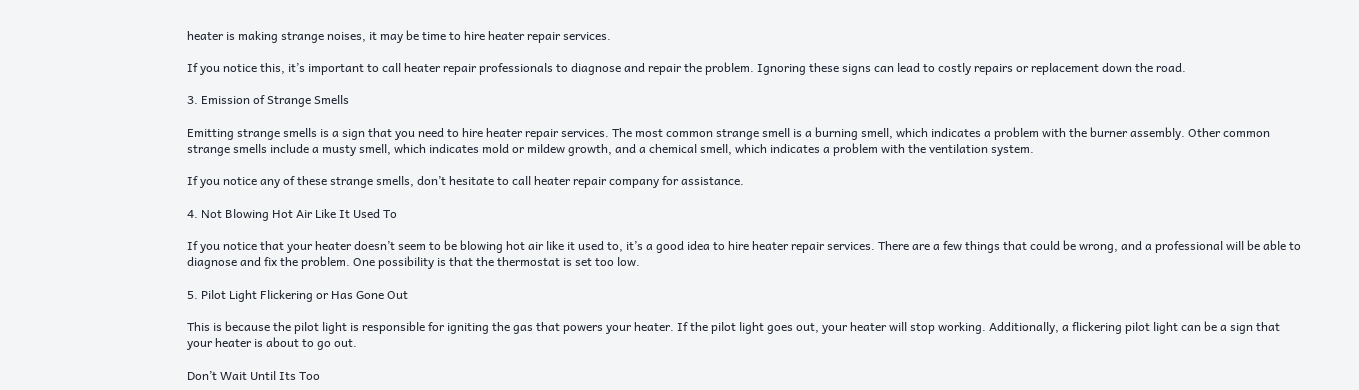heater is making strange noises, it may be time to hire heater repair services.

If you notice this, it’s important to call heater repair professionals to diagnose and repair the problem. Ignoring these signs can lead to costly repairs or replacement down the road.

3. Emission of Strange Smells

Emitting strange smells is a sign that you need to hire heater repair services. The most common strange smell is a burning smell, which indicates a problem with the burner assembly. Other common strange smells include a musty smell, which indicates mold or mildew growth, and a chemical smell, which indicates a problem with the ventilation system.

If you notice any of these strange smells, don’t hesitate to call heater repair company for assistance.

4. Not Blowing Hot Air Like It Used To

If you notice that your heater doesn’t seem to be blowing hot air like it used to, it’s a good idea to hire heater repair services. There are a few things that could be wrong, and a professional will be able to diagnose and fix the problem. One possibility is that the thermostat is set too low.

5. Pilot Light Flickering or Has Gone Out

This is because the pilot light is responsible for igniting the gas that powers your heater. If the pilot light goes out, your heater will stop working. Additionally, a flickering pilot light can be a sign that your heater is about to go out.

Don’t Wait Until Its Too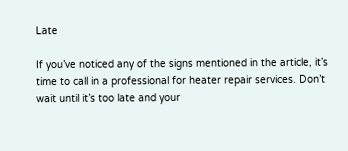Late

If you’ve noticed any of the signs mentioned in the article, it’s time to call in a professional for heater repair services. Don’t wait until it’s too late and your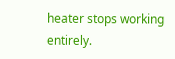heater stops working entirely.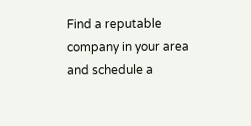Find a reputable company in your area and schedule a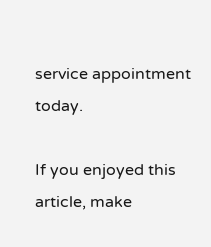service appointment today.

If you enjoyed this article, make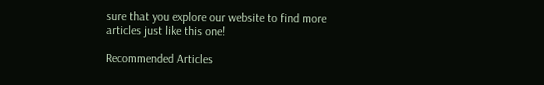sure that you explore our website to find more articles just like this one!

Recommended Articles